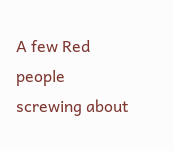A few Red people screwing about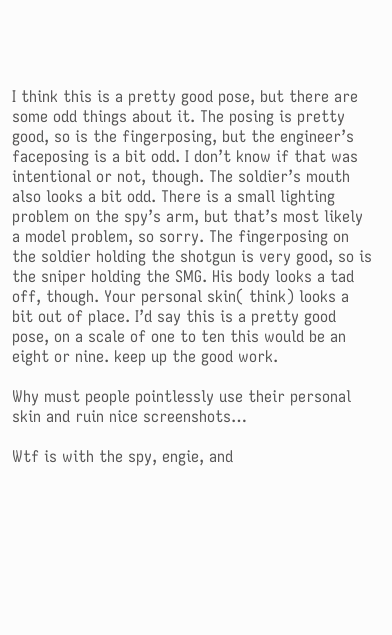I think this is a pretty good pose, but there are some odd things about it. The posing is pretty good, so is the fingerposing, but the engineer’s faceposing is a bit odd. I don’t know if that was intentional or not, though. The soldier’s mouth also looks a bit odd. There is a small lighting problem on the spy’s arm, but that’s most likely a model problem, so sorry. The fingerposing on the soldier holding the shotgun is very good, so is the sniper holding the SMG. His body looks a tad off, though. Your personal skin( think) looks a bit out of place. I’d say this is a pretty good pose, on a scale of one to ten this would be an eight or nine. keep up the good work.

Why must people pointlessly use their personal skin and ruin nice screenshots…

Wtf is with the spy, engie, and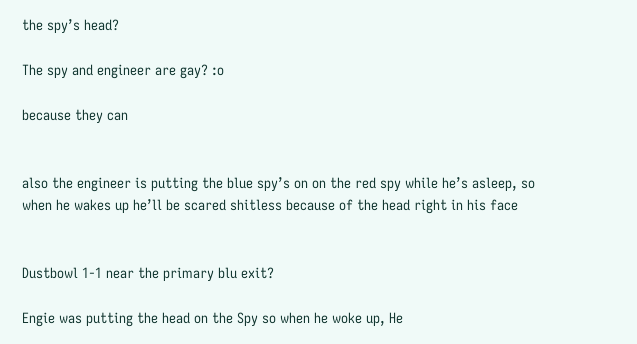the spy’s head?

The spy and engineer are gay? :o

because they can


also the engineer is putting the blue spy’s on on the red spy while he’s asleep, so when he wakes up he’ll be scared shitless because of the head right in his face


Dustbowl 1-1 near the primary blu exit?

Engie was putting the head on the Spy so when he woke up, He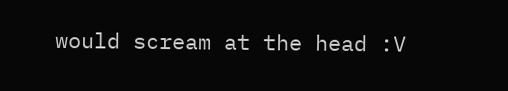would scream at the head :V